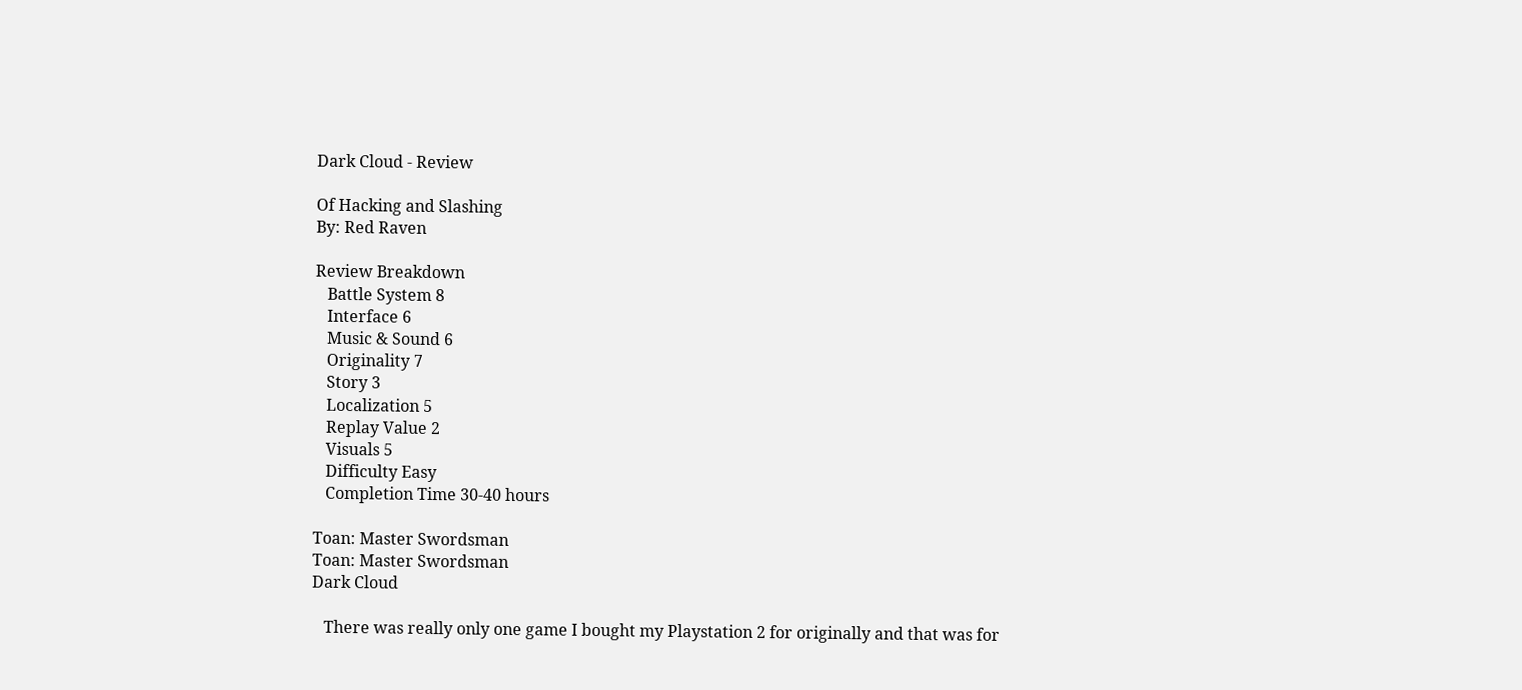Dark Cloud - Review

Of Hacking and Slashing
By: Red Raven

Review Breakdown
   Battle System 8
   Interface 6
   Music & Sound 6
   Originality 7
   Story 3
   Localization 5
   Replay Value 2
   Visuals 5
   Difficulty Easy
   Completion Time 30-40 hours

Toan: Master Swordsman
Toan: Master Swordsman
Dark Cloud

   There was really only one game I bought my Playstation 2 for originally and that was for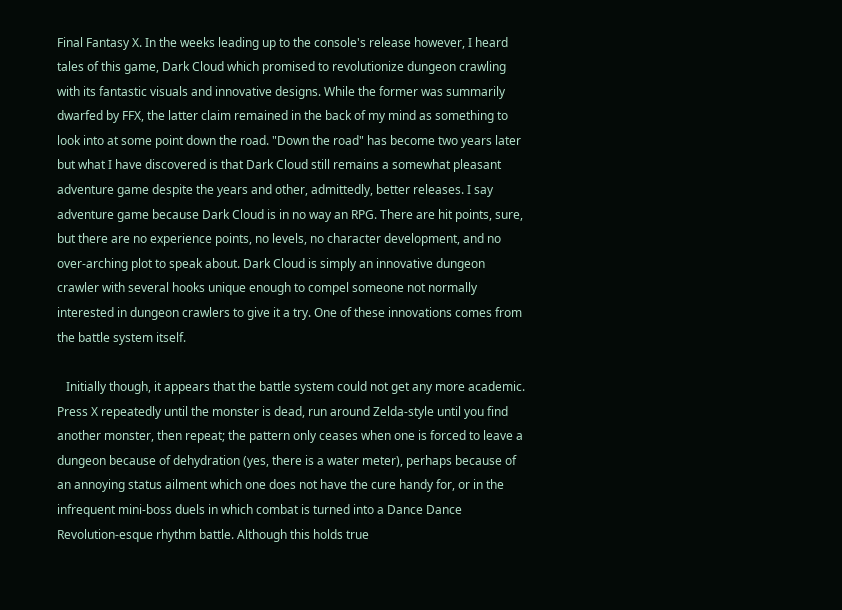Final Fantasy X. In the weeks leading up to the console's release however, I heard tales of this game, Dark Cloud which promised to revolutionize dungeon crawling with its fantastic visuals and innovative designs. While the former was summarily dwarfed by FFX, the latter claim remained in the back of my mind as something to look into at some point down the road. "Down the road" has become two years later but what I have discovered is that Dark Cloud still remains a somewhat pleasant adventure game despite the years and other, admittedly, better releases. I say adventure game because Dark Cloud is in no way an RPG. There are hit points, sure, but there are no experience points, no levels, no character development, and no over-arching plot to speak about. Dark Cloud is simply an innovative dungeon crawler with several hooks unique enough to compel someone not normally interested in dungeon crawlers to give it a try. One of these innovations comes from the battle system itself.

   Initially though, it appears that the battle system could not get any more academic. Press X repeatedly until the monster is dead, run around Zelda-style until you find another monster, then repeat; the pattern only ceases when one is forced to leave a dungeon because of dehydration (yes, there is a water meter), perhaps because of an annoying status ailment which one does not have the cure handy for, or in the infrequent mini-boss duels in which combat is turned into a Dance Dance Revolution-esque rhythm battle. Although this holds true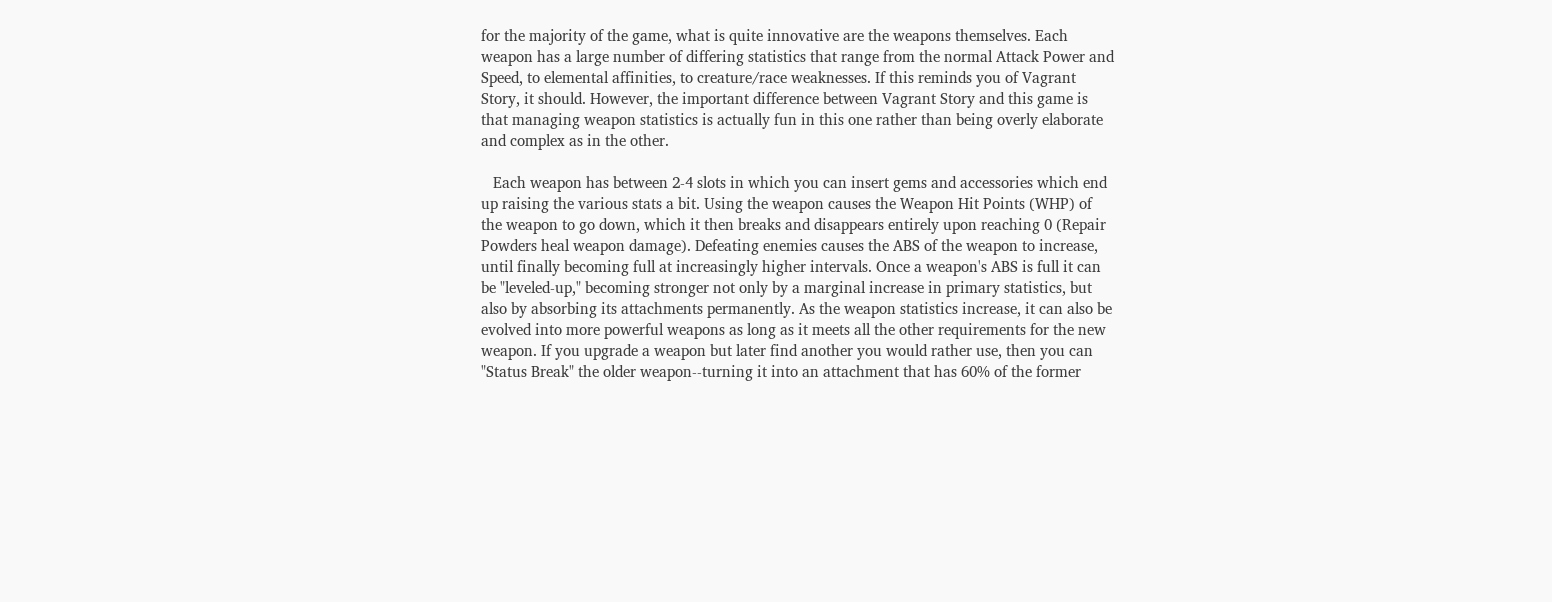for the majority of the game, what is quite innovative are the weapons themselves. Each weapon has a large number of differing statistics that range from the normal Attack Power and Speed, to elemental affinities, to creature/race weaknesses. If this reminds you of Vagrant Story, it should. However, the important difference between Vagrant Story and this game is that managing weapon statistics is actually fun in this one rather than being overly elaborate and complex as in the other.

   Each weapon has between 2-4 slots in which you can insert gems and accessories which end up raising the various stats a bit. Using the weapon causes the Weapon Hit Points (WHP) of the weapon to go down, which it then breaks and disappears entirely upon reaching 0 (Repair Powders heal weapon damage). Defeating enemies causes the ABS of the weapon to increase, until finally becoming full at increasingly higher intervals. Once a weapon's ABS is full it can be "leveled-up," becoming stronger not only by a marginal increase in primary statistics, but also by absorbing its attachments permanently. As the weapon statistics increase, it can also be evolved into more powerful weapons as long as it meets all the other requirements for the new weapon. If you upgrade a weapon but later find another you would rather use, then you can "Status Break" the older weapon--turning it into an attachment that has 60% of the former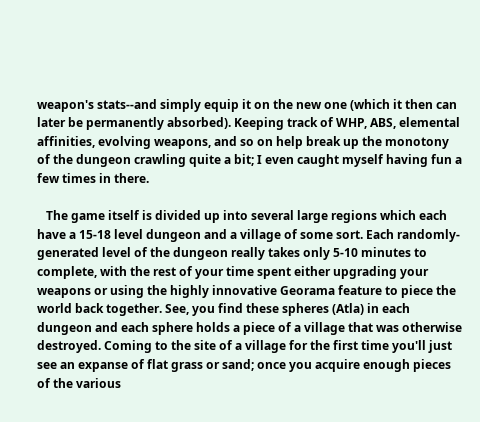weapon's stats--and simply equip it on the new one (which it then can later be permanently absorbed). Keeping track of WHP, ABS, elemental affinities, evolving weapons, and so on help break up the monotony of the dungeon crawling quite a bit; I even caught myself having fun a few times in there.

   The game itself is divided up into several large regions which each have a 15-18 level dungeon and a village of some sort. Each randomly-generated level of the dungeon really takes only 5-10 minutes to complete, with the rest of your time spent either upgrading your weapons or using the highly innovative Georama feature to piece the world back together. See, you find these spheres (Atla) in each dungeon and each sphere holds a piece of a village that was otherwise destroyed. Coming to the site of a village for the first time you'll just see an expanse of flat grass or sand; once you acquire enough pieces of the various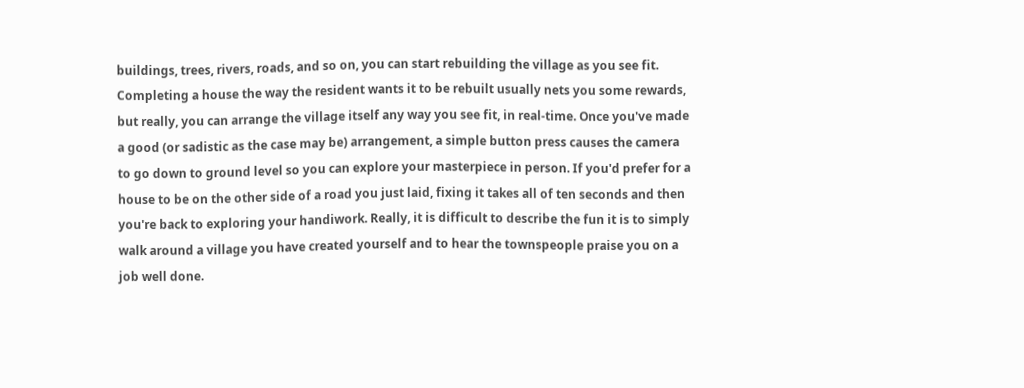buildings, trees, rivers, roads, and so on, you can start rebuilding the village as you see fit. Completing a house the way the resident wants it to be rebuilt usually nets you some rewards, but really, you can arrange the village itself any way you see fit, in real-time. Once you've made a good (or sadistic as the case may be) arrangement, a simple button press causes the camera to go down to ground level so you can explore your masterpiece in person. If you'd prefer for a house to be on the other side of a road you just laid, fixing it takes all of ten seconds and then you're back to exploring your handiwork. Really, it is difficult to describe the fun it is to simply walk around a village you have created yourself and to hear the townspeople praise you on a job well done.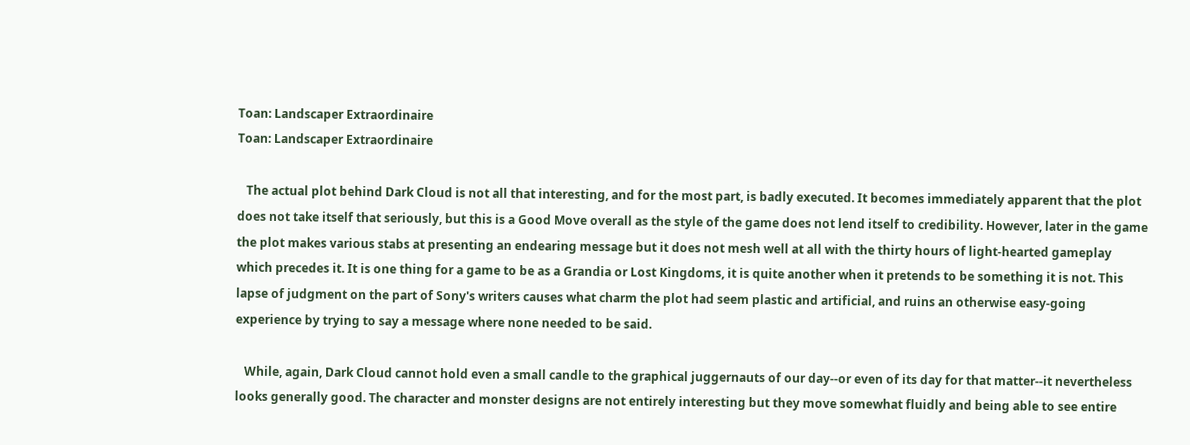Toan: Landscaper Extraordinaire
Toan: Landscaper Extraordinaire

   The actual plot behind Dark Cloud is not all that interesting, and for the most part, is badly executed. It becomes immediately apparent that the plot does not take itself that seriously, but this is a Good Move overall as the style of the game does not lend itself to credibility. However, later in the game the plot makes various stabs at presenting an endearing message but it does not mesh well at all with the thirty hours of light-hearted gameplay which precedes it. It is one thing for a game to be as a Grandia or Lost Kingdoms, it is quite another when it pretends to be something it is not. This lapse of judgment on the part of Sony's writers causes what charm the plot had seem plastic and artificial, and ruins an otherwise easy-going experience by trying to say a message where none needed to be said.

   While, again, Dark Cloud cannot hold even a small candle to the graphical juggernauts of our day--or even of its day for that matter--it nevertheless looks generally good. The character and monster designs are not entirely interesting but they move somewhat fluidly and being able to see entire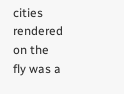cities rendered on the fly was a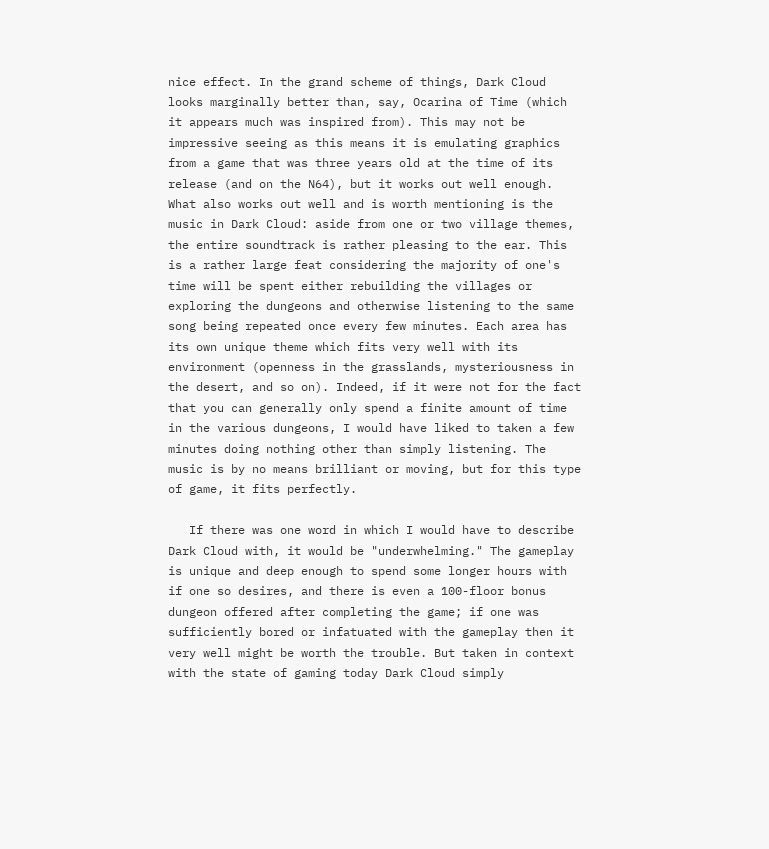nice effect. In the grand scheme of things, Dark Cloud looks marginally better than, say, Ocarina of Time (which it appears much was inspired from). This may not be impressive seeing as this means it is emulating graphics from a game that was three years old at the time of its release (and on the N64), but it works out well enough. What also works out well and is worth mentioning is the music in Dark Cloud: aside from one or two village themes, the entire soundtrack is rather pleasing to the ear. This is a rather large feat considering the majority of one's time will be spent either rebuilding the villages or exploring the dungeons and otherwise listening to the same song being repeated once every few minutes. Each area has its own unique theme which fits very well with its environment (openness in the grasslands, mysteriousness in the desert, and so on). Indeed, if it were not for the fact that you can generally only spend a finite amount of time in the various dungeons, I would have liked to taken a few minutes doing nothing other than simply listening. The music is by no means brilliant or moving, but for this type of game, it fits perfectly.

   If there was one word in which I would have to describe Dark Cloud with, it would be "underwhelming." The gameplay is unique and deep enough to spend some longer hours with if one so desires, and there is even a 100-floor bonus dungeon offered after completing the game; if one was sufficiently bored or infatuated with the gameplay then it very well might be worth the trouble. But taken in context with the state of gaming today Dark Cloud simply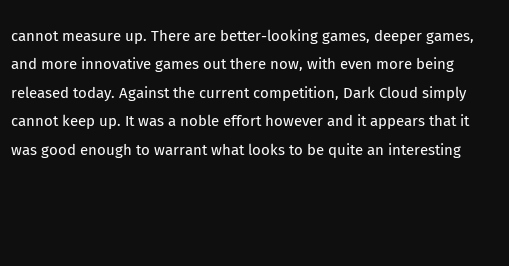cannot measure up. There are better-looking games, deeper games, and more innovative games out there now, with even more being released today. Against the current competition, Dark Cloud simply cannot keep up. It was a noble effort however and it appears that it was good enough to warrant what looks to be quite an interesting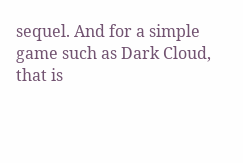sequel. And for a simple game such as Dark Cloud, that is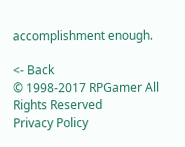accomplishment enough.

<- Back
© 1998-2017 RPGamer All Rights Reserved
Privacy Policy